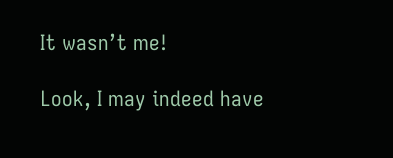It wasn’t me!

Look, I may indeed have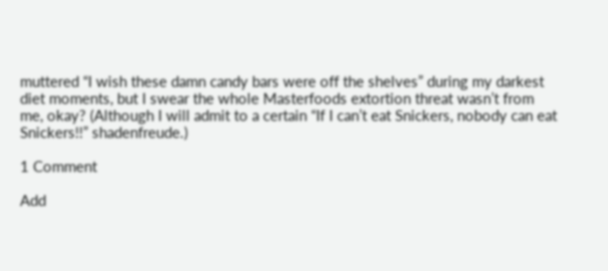muttered “I wish these damn candy bars were off the shelves” during my darkest diet moments, but I swear the whole Masterfoods extortion threat wasn’t from me, okay? (Although I will admit to a certain “If I can’t eat Snickers, nobody can eat
Snickers!!” shadenfreude.)

1 Comment

Add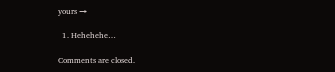yours →

  1. Hehehehe…

Comments are closed.